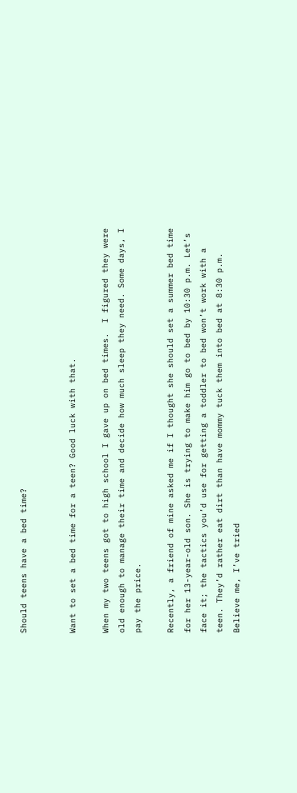Should teens have a bed time?


Want to set a bed time for a teen? Good luck with that.

When my two teens got to high school I gave up on bed times.  I figured they were old enough to manage their time and decide how much sleep they need. Some days, I pay the price.

Recently, a friend of mine asked me if I thought she should set a summer bed time for her 13-year-old son. She is trying to make him go to bed by 10:30 p.m. Let’s face it; the tactics you’d use for getting a toddler to bed won’t work with a teen. They’d rather eat dirt than have mommy tuck them into bed at 8:30 p.m. Believe me, I’ve tried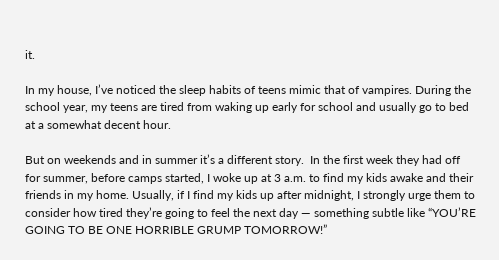it.

In my house, I’ve noticed the sleep habits of teens mimic that of vampires. During the school year, my teens are tired from waking up early for school and usually go to bed at a somewhat decent hour.

But on weekends and in summer it’s a different story.  In the first week they had off for summer, before camps started, I woke up at 3 a.m. to find my kids awake and their friends in my home. Usually, if I find my kids up after midnight, I strongly urge them to consider how tired they’re going to feel the next day — something subtle like “YOU’RE GOING TO BE ONE HORRIBLE GRUMP TOMORROW!”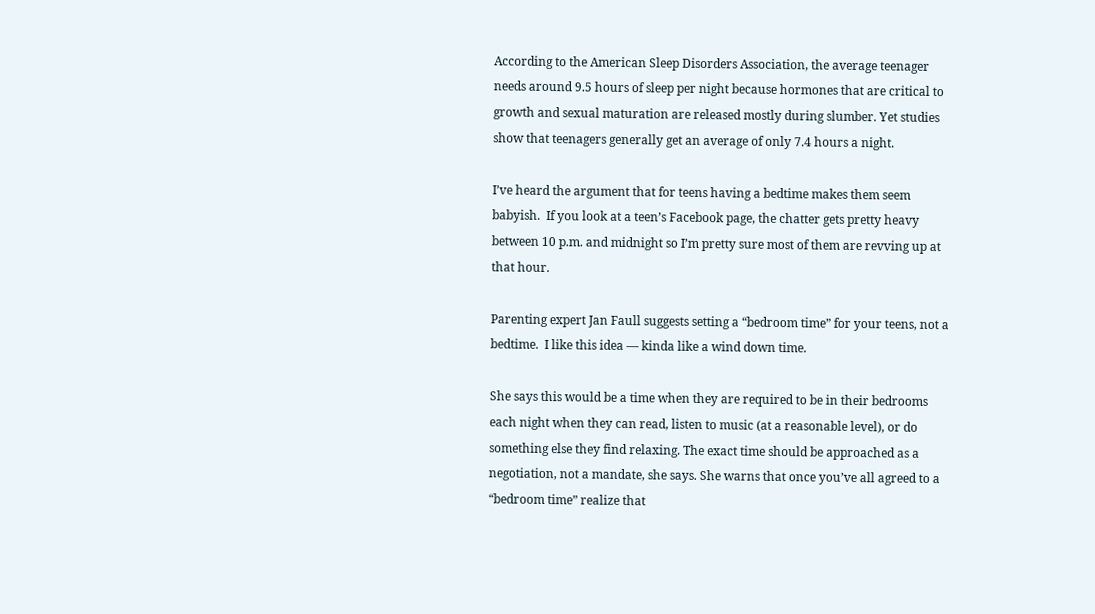According to the American Sleep Disorders Association, the average teenager needs around 9.5 hours of sleep per night because hormones that are critical to growth and sexual maturation are released mostly during slumber. Yet studies show that teenagers generally get an average of only 7.4 hours a night.

I’ve heard the argument that for teens having a bedtime makes them seem babyish.  If you look at a teen’s Facebook page, the chatter gets pretty heavy between 10 p.m. and midnight so I’m pretty sure most of them are revving up at that hour.

Parenting expert Jan Faull suggests setting a “bedroom time” for your teens, not a bedtime.  I like this idea — kinda like a wind down time.

She says this would be a time when they are required to be in their bedrooms each night when they can read, listen to music (at a reasonable level), or do something else they find relaxing. The exact time should be approached as a negotiation, not a mandate, she says. She warns that once you’ve all agreed to a “bedroom time” realize that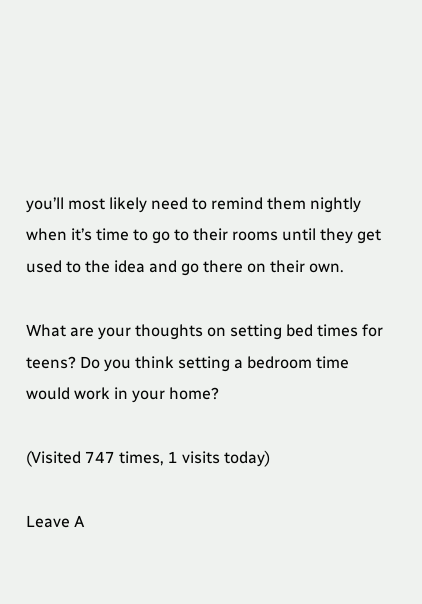you’ll most likely need to remind them nightly when it’s time to go to their rooms until they get used to the idea and go there on their own.

What are your thoughts on setting bed times for teens? Do you think setting a bedroom time would work in your home?

(Visited 747 times, 1 visits today)

Leave A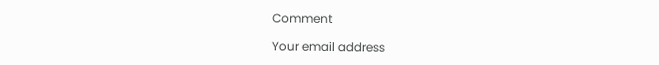Comment

Your email address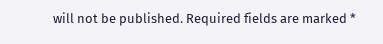will not be published. Required fields are marked *